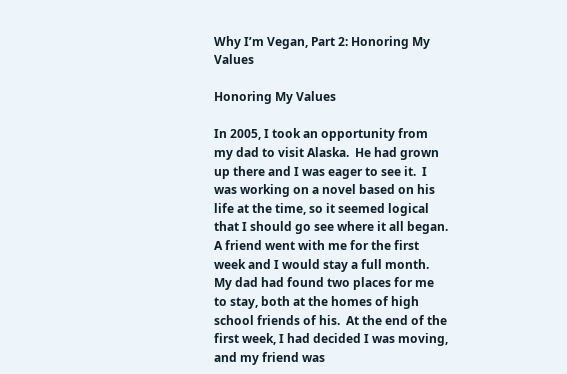Why I’m Vegan, Part 2: Honoring My Values

Honoring My Values

In 2005, I took an opportunity from my dad to visit Alaska.  He had grown up there and I was eager to see it.  I was working on a novel based on his life at the time, so it seemed logical that I should go see where it all began.  A friend went with me for the first week and I would stay a full month.  My dad had found two places for me to stay, both at the homes of high school friends of his.  At the end of the first week, I had decided I was moving, and my friend was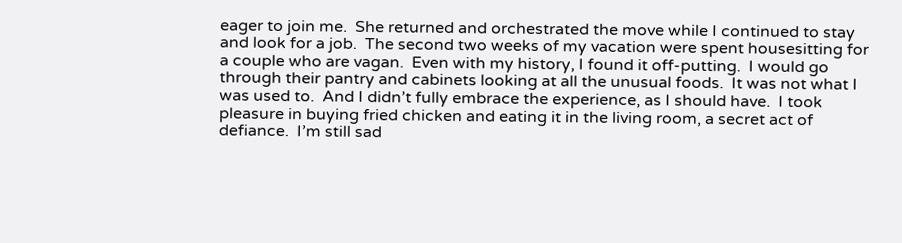eager to join me.  She returned and orchestrated the move while I continued to stay and look for a job.  The second two weeks of my vacation were spent housesitting for a couple who are vagan.  Even with my history, I found it off-putting.  I would go through their pantry and cabinets looking at all the unusual foods.  It was not what I was used to.  And I didn’t fully embrace the experience, as I should have.  I took pleasure in buying fried chicken and eating it in the living room, a secret act of defiance.  I’m still sad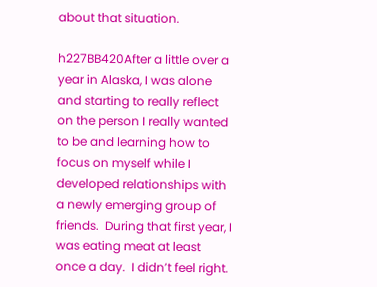about that situation.

h227BB420After a little over a year in Alaska, I was alone and starting to really reflect on the person I really wanted to be and learning how to focus on myself while I developed relationships with a newly emerging group of friends.  During that first year, I was eating meat at least once a day.  I didn’t feel right.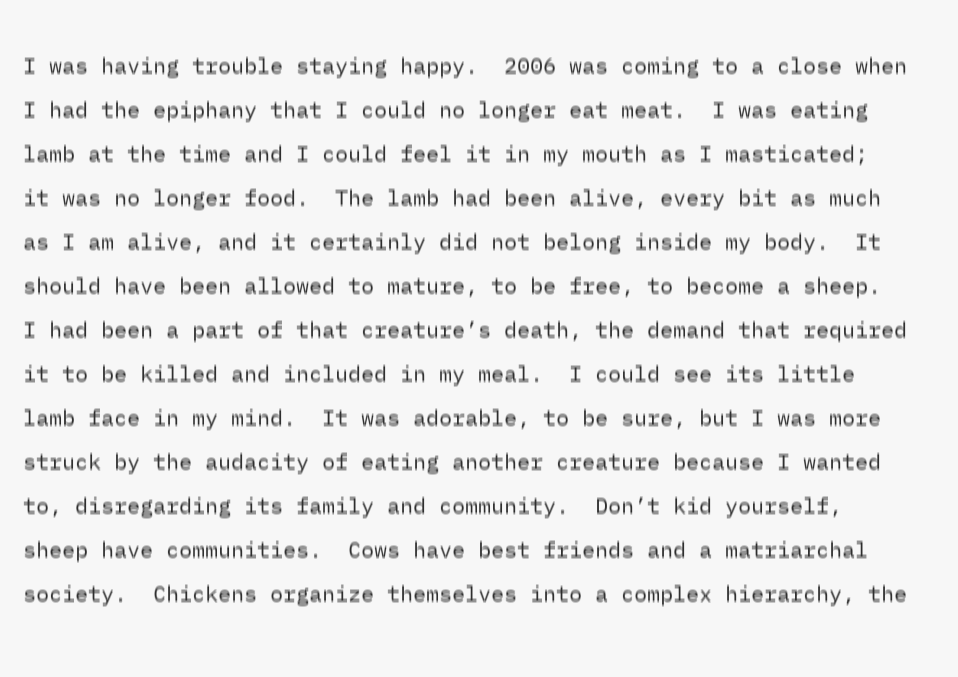I was having trouble staying happy.  2006 was coming to a close when I had the epiphany that I could no longer eat meat.  I was eating lamb at the time and I could feel it in my mouth as I masticated;  it was no longer food.  The lamb had been alive, every bit as much as I am alive, and it certainly did not belong inside my body.  It should have been allowed to mature, to be free, to become a sheep.  I had been a part of that creature’s death, the demand that required it to be killed and included in my meal.  I could see its little lamb face in my mind.  It was adorable, to be sure, but I was more struck by the audacity of eating another creature because I wanted to, disregarding its family and community.  Don’t kid yourself, sheep have communities.  Cows have best friends and a matriarchal society.  Chickens organize themselves into a complex hierarchy, the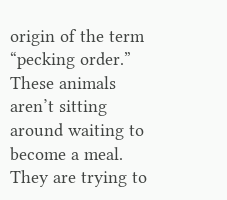origin of the term “pecking order.”  These animals aren’t sitting around waiting to become a meal.  They are trying to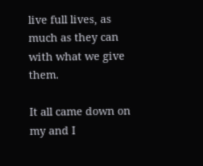live full lives, as much as they can with what we give them.

It all came down on my and I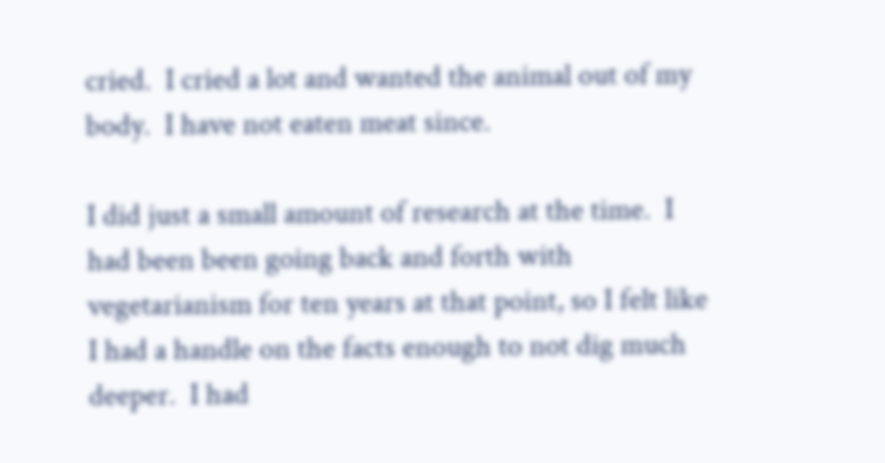cried.  I cried a lot and wanted the animal out of my body.  I have not eaten meat since.

I did just a small amount of research at the time.  I had been been going back and forth with vegetarianism for ten years at that point, so I felt like I had a handle on the facts enough to not dig much deeper.  I had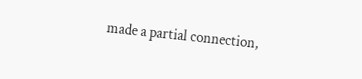made a partial connection,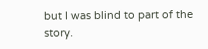but I was blind to part of the story.